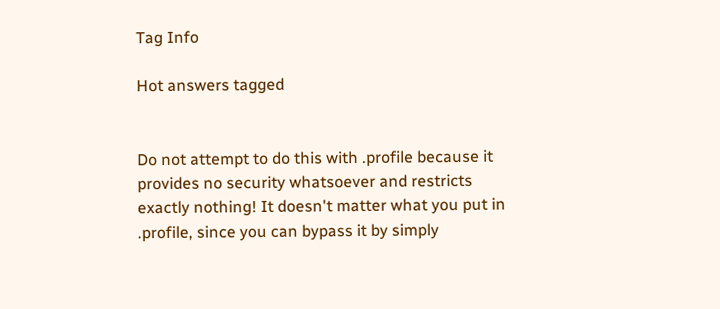Tag Info

Hot answers tagged


Do not attempt to do this with .profile because it provides no security whatsoever and restricts exactly nothing! It doesn't matter what you put in .profile, since you can bypass it by simply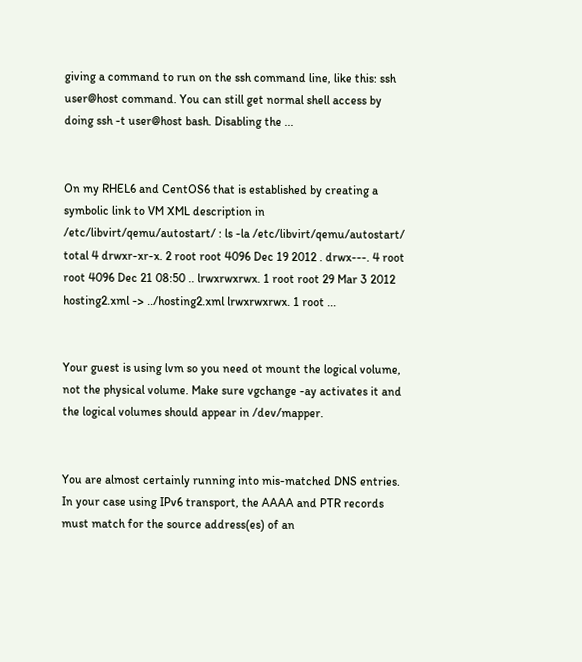giving a command to run on the ssh command line, like this: ssh user@host command. You can still get normal shell access by doing ssh -t user@host bash. Disabling the ...


On my RHEL6 and CentOS6 that is established by creating a symbolic link to VM XML description in /etc/libvirt/qemu/autostart/ : ls -la /etc/libvirt/qemu/autostart/ total 4 drwxr-xr-x. 2 root root 4096 Dec 19 2012 . drwx---. 4 root root 4096 Dec 21 08:50 .. lrwxrwxrwx. 1 root root 29 Mar 3 2012 hosting2.xml -> ../hosting2.xml lrwxrwxrwx. 1 root ...


Your guest is using lvm so you need ot mount the logical volume, not the physical volume. Make sure vgchange -ay activates it and the logical volumes should appear in /dev/mapper.


You are almost certainly running into mis-matched DNS entries. In your case using IPv6 transport, the AAAA and PTR records must match for the source address(es) of an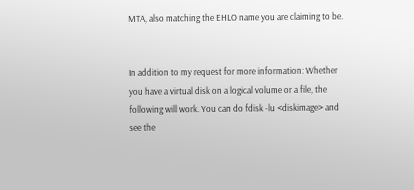MTA, also matching the EHLO name you are claiming to be.


In addition to my request for more information: Whether you have a virtual disk on a logical volume or a file, the following will work. You can do fdisk -lu <diskimage> and see the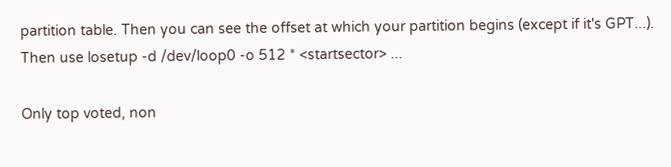partition table. Then you can see the offset at which your partition begins (except if it's GPT...). Then use losetup -d /dev/loop0 -o 512 * <startsector> ...

Only top voted, non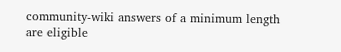community-wiki answers of a minimum length are eligible